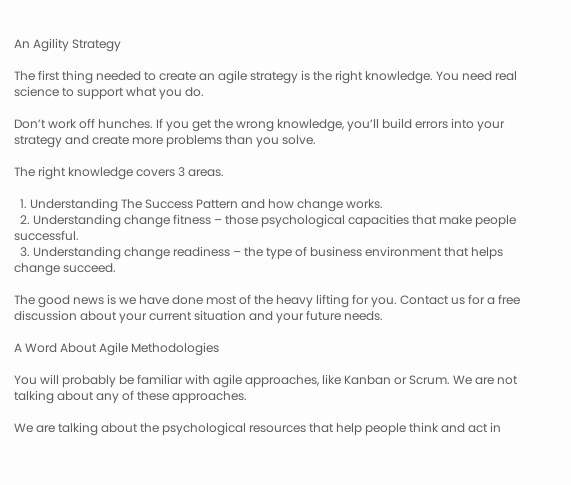An Agility Strategy

The first thing needed to create an agile strategy is the right knowledge. You need real science to support what you do.

Don’t work off hunches. If you get the wrong knowledge, you’ll build errors into your strategy and create more problems than you solve.

The right knowledge covers 3 areas.

  1. Understanding The Success Pattern and how change works.
  2. Understanding change fitness – those psychological capacities that make people successful.
  3. Understanding change readiness – the type of business environment that helps change succeed.

The good news is we have done most of the heavy lifting for you. Contact us for a free discussion about your current situation and your future needs.

A Word About Agile Methodologies

You will probably be familiar with agile approaches, like Kanban or Scrum. We are not talking about any of these approaches.

We are talking about the psychological resources that help people think and act in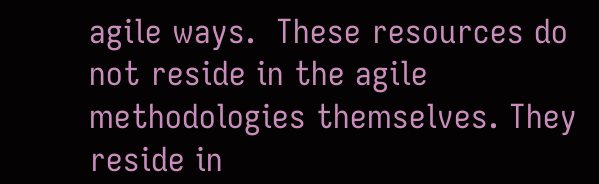agile ways.  These resources do not reside in the agile methodologies themselves. They reside in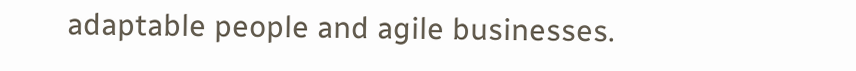adaptable people and agile businesses.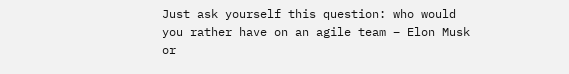Just ask yourself this question: who would you rather have on an agile team – Elon Musk or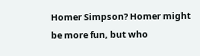Homer Simpson? Homer might be more fun, but who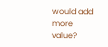would add more value?